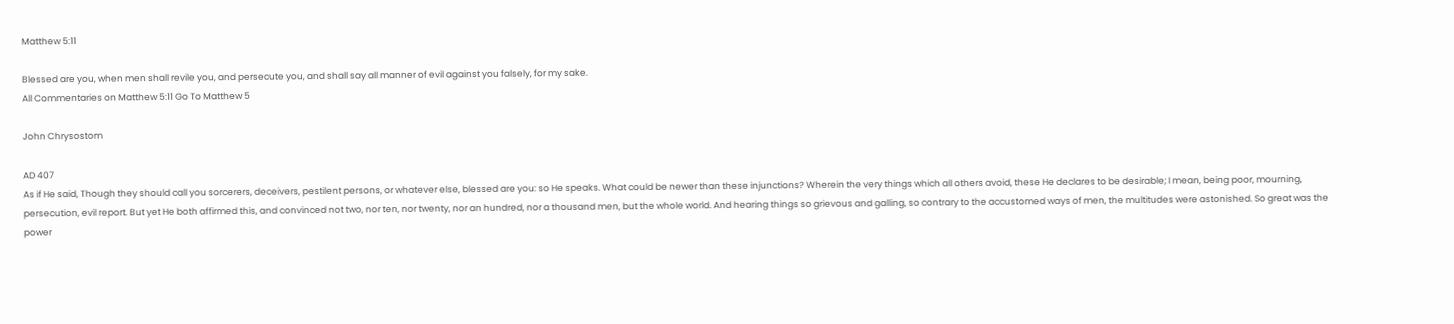Matthew 5:11

Blessed are you, when men shall revile you, and persecute you, and shall say all manner of evil against you falsely, for my sake.
All Commentaries on Matthew 5:11 Go To Matthew 5

John Chrysostom

AD 407
As if He said, Though they should call you sorcerers, deceivers, pestilent persons, or whatever else, blessed are you: so He speaks. What could be newer than these injunctions? Wherein the very things which all others avoid, these He declares to be desirable; I mean, being poor, mourning, persecution, evil report. But yet He both affirmed this, and convinced not two, nor ten, nor twenty, nor an hundred, nor a thousand men, but the whole world. And hearing things so grievous and galling, so contrary to the accustomed ways of men, the multitudes were astonished. So great was the power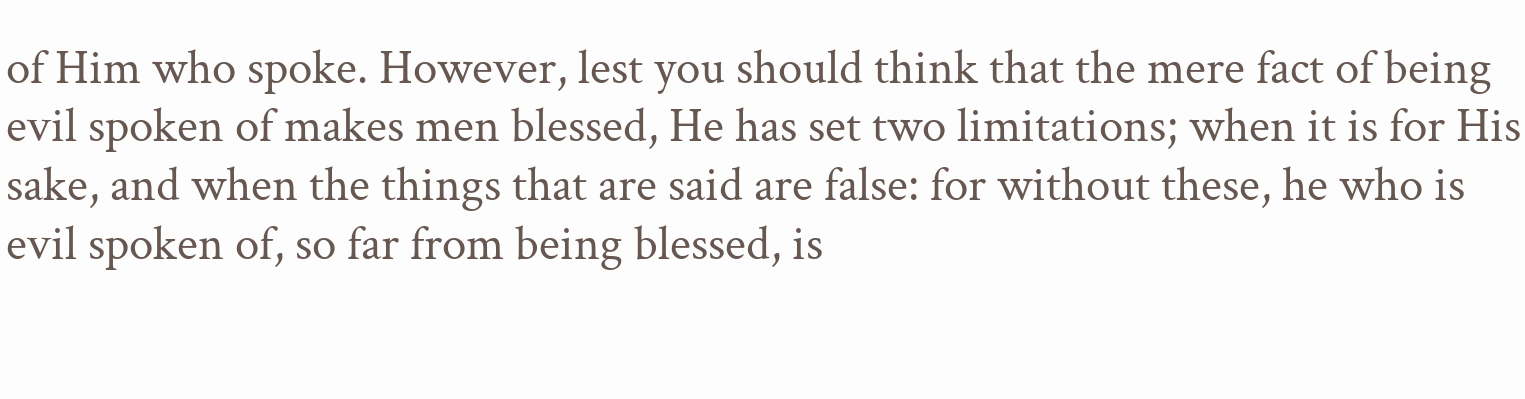of Him who spoke. However, lest you should think that the mere fact of being evil spoken of makes men blessed, He has set two limitations; when it is for His sake, and when the things that are said are false: for without these, he who is evil spoken of, so far from being blessed, is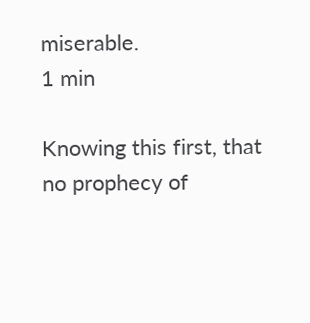miserable.
1 min

Knowing this first, that no prophecy of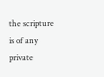the scripture is of any private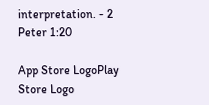interpretation. - 2 Peter 1:20

App Store LogoPlay Store Logo